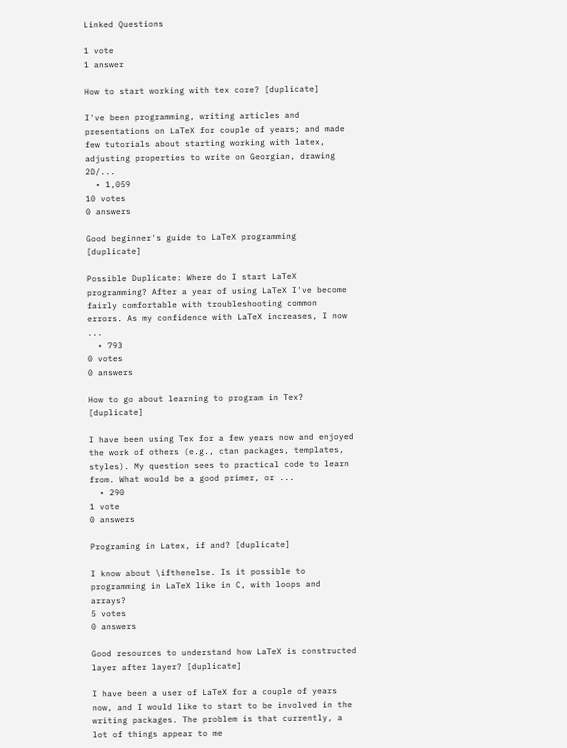Linked Questions

1 vote
1 answer

How to start working with tex core? [duplicate]

I've been programming, writing articles and presentations on LaTeX for couple of years; and made few tutorials about starting working with latex, adjusting properties to write on Georgian, drawing 2D/...
  • 1,059
10 votes
0 answers

Good beginner's guide to LaTeX programming [duplicate]

Possible Duplicate: Where do I start LaTeX programming? After a year of using LaTeX I've become fairly comfortable with troubleshooting common errors. As my confidence with LaTeX increases, I now ...
  • 793
0 votes
0 answers

How to go about learning to program in Tex? [duplicate]

I have been using Tex for a few years now and enjoyed the work of others (e.g., ctan packages, templates, styles). My question sees to practical code to learn from. What would be a good primer, or ...
  • 290
1 vote
0 answers

Programing in Latex, if and? [duplicate]

I know about \ifthenelse. Is it possible to programming in LaTeX like in C, with loops and arrays?
5 votes
0 answers

Good resources to understand how LaTeX is constructed layer after layer? [duplicate]

I have been a user of LaTeX for a couple of years now, and I would like to start to be involved in the writing packages. The problem is that currently, a lot of things appear to me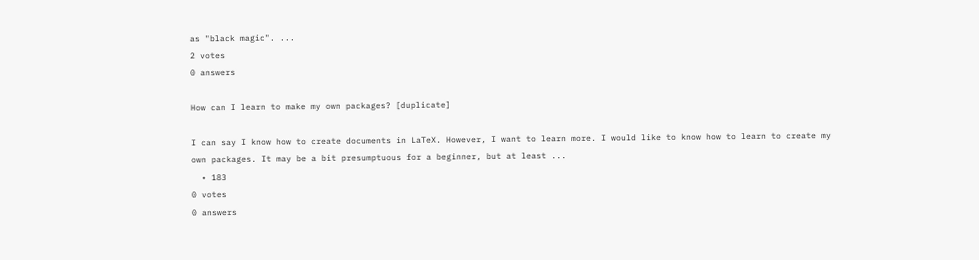as "black magic". ...
2 votes
0 answers

How can I learn to make my own packages? [duplicate]

I can say I know how to create documents in LaTeX. However, I want to learn more. I would like to know how to learn to create my own packages. It may be a bit presumptuous for a beginner, but at least ...
  • 183
0 votes
0 answers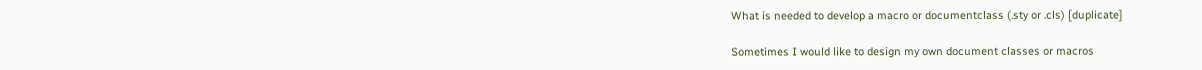What is needed to develop a macro or documentclass (.sty or .cls) [duplicate]

Sometimes I would like to design my own document classes or macros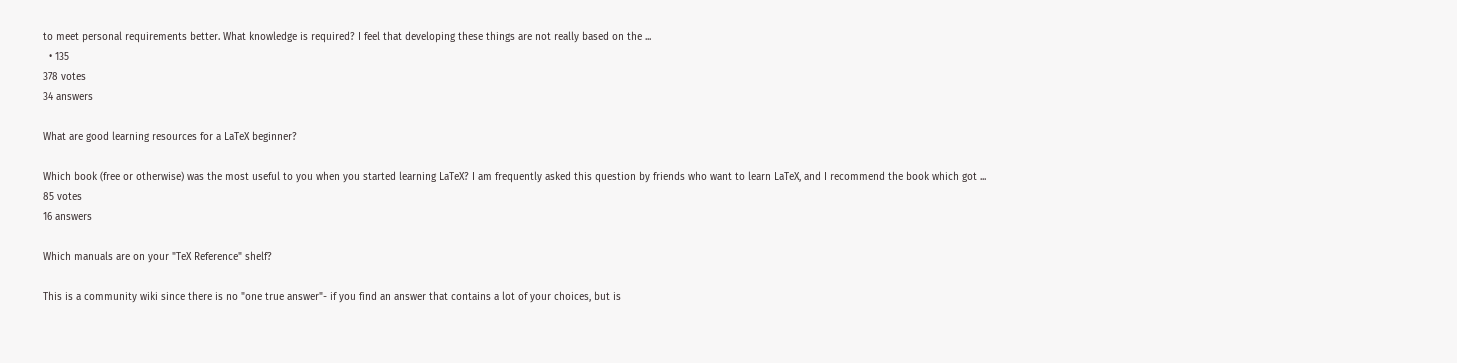to meet personal requirements better. What knowledge is required? I feel that developing these things are not really based on the ...
  • 135
378 votes
34 answers

What are good learning resources for a LaTeX beginner?

Which book (free or otherwise) was the most useful to you when you started learning LaTeX? I am frequently asked this question by friends who want to learn LaTeX, and I recommend the book which got ...
85 votes
16 answers

Which manuals are on your "TeX Reference" shelf?

This is a community wiki since there is no "one true answer"- if you find an answer that contains a lot of your choices, but is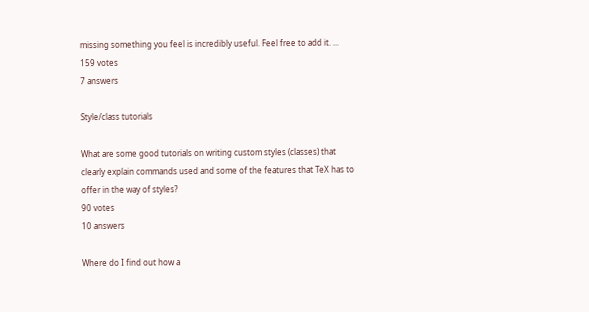missing something you feel is incredibly useful. Feel free to add it. ...
159 votes
7 answers

Style/class tutorials

What are some good tutorials on writing custom styles (classes) that clearly explain commands used and some of the features that TeX has to offer in the way of styles?
90 votes
10 answers

Where do I find out how a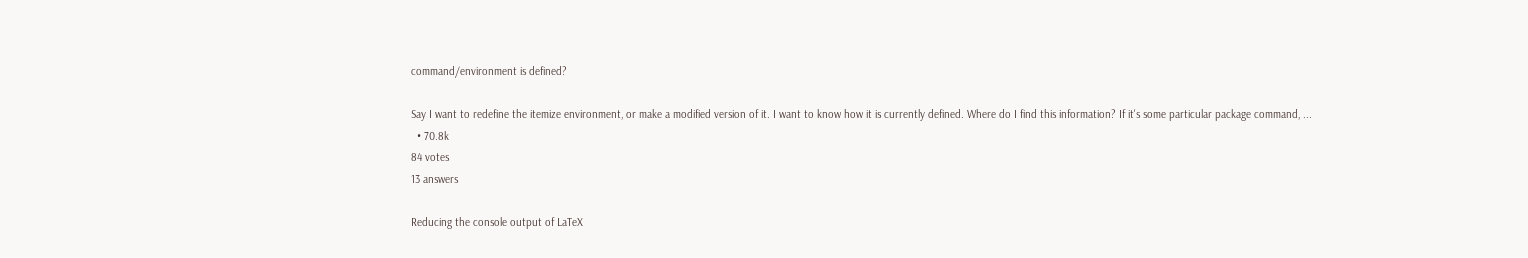command/environment is defined?

Say I want to redefine the itemize environment, or make a modified version of it. I want to know how it is currently defined. Where do I find this information? If it's some particular package command, ...
  • 70.8k
84 votes
13 answers

Reducing the console output of LaTeX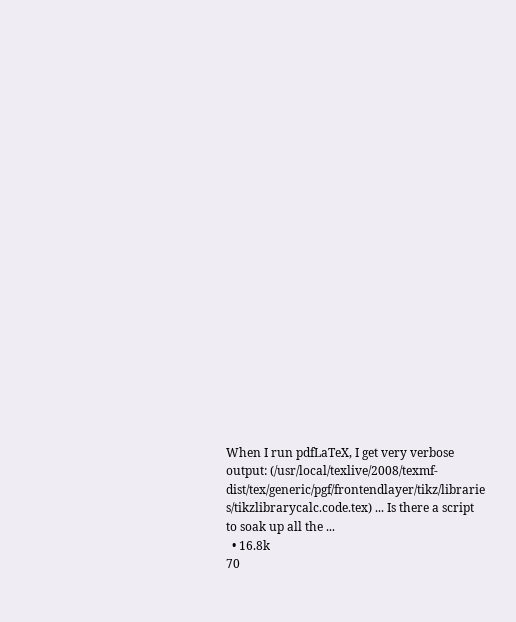When I run pdfLaTeX, I get very verbose output: (/usr/local/texlive/2008/texmf-dist/tex/generic/pgf/frontendlayer/tikz/librarie s/tikzlibrarycalc.code.tex) ... Is there a script to soak up all the ...
  • 16.8k
70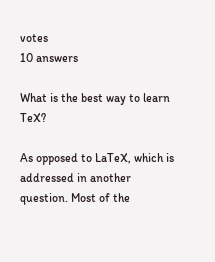votes
10 answers

What is the best way to learn TeX?

As opposed to LaTeX, which is addressed in another question. Most of the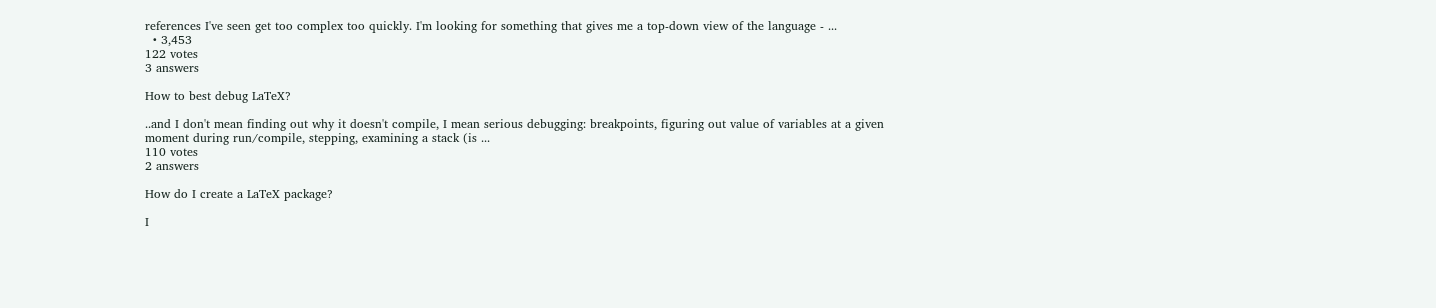references I've seen get too complex too quickly. I'm looking for something that gives me a top-down view of the language - ...
  • 3,453
122 votes
3 answers

How to best debug LaTeX?

..and I don't mean finding out why it doesn't compile, I mean serious debugging: breakpoints, figuring out value of variables at a given moment during run/compile, stepping, examining a stack (is ...
110 votes
2 answers

How do I create a LaTeX package?

I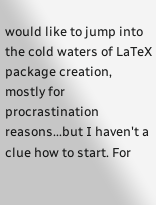would like to jump into the cold waters of LaTeX package creation, mostly for procrastination reasons...but I haven't a clue how to start. For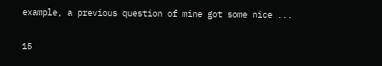example, a previous question of mine got some nice ...

15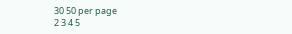30 50 per page
2 3 4 5